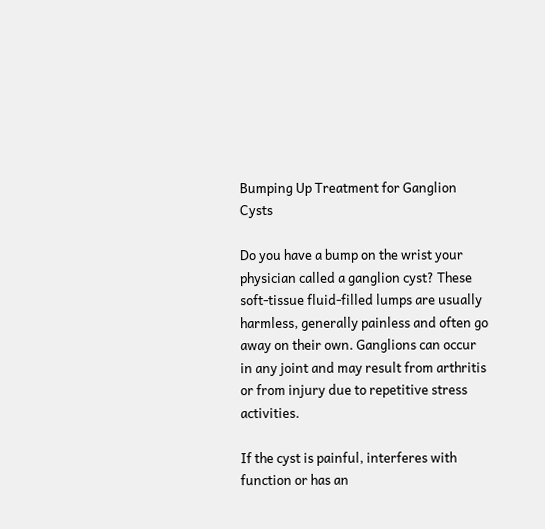Bumping Up Treatment for Ganglion Cysts

Do you have a bump on the wrist your physician called a ganglion cyst? These soft-tissue fluid-filled lumps are usually harmless, generally painless and often go away on their own. Ganglions can occur in any joint and may result from arthritis or from injury due to repetitive stress activities.

If the cyst is painful, interferes with function or has an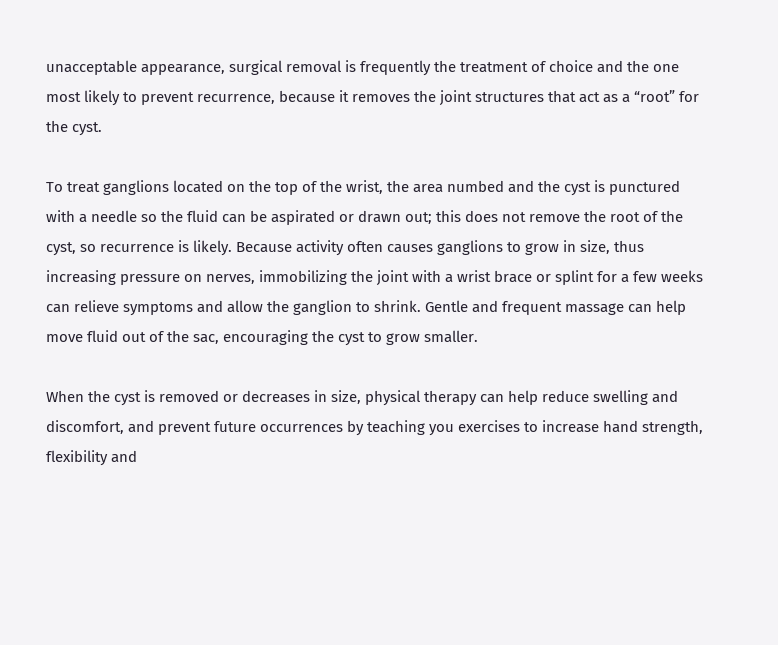unacceptable appearance, surgical removal is frequently the treatment of choice and the one most likely to prevent recurrence, because it removes the joint structures that act as a “root” for the cyst.

To treat ganglions located on the top of the wrist, the area numbed and the cyst is punctured with a needle so the fluid can be aspirated or drawn out; this does not remove the root of the cyst, so recurrence is likely. Because activity often causes ganglions to grow in size, thus increasing pressure on nerves, immobilizing the joint with a wrist brace or splint for a few weeks can relieve symptoms and allow the ganglion to shrink. Gentle and frequent massage can help move fluid out of the sac, encouraging the cyst to grow smaller.

When the cyst is removed or decreases in size, physical therapy can help reduce swelling and discomfort, and prevent future occurrences by teaching you exercises to increase hand strength, flexibility and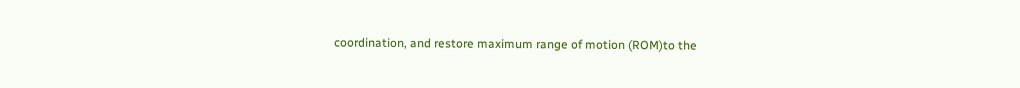coordination, and restore maximum range of motion (ROM)to the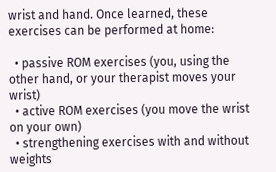wrist and hand. Once learned, these exercises can be performed at home:

  • passive ROM exercises (you, using the other hand, or your therapist moves your wrist)
  • active ROM exercises (you move the wrist on your own)
  • strengthening exercises with and without weights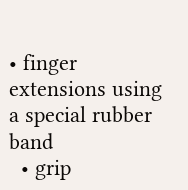• finger extensions using a special rubber band
  • grip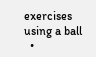exercises using a ball
  •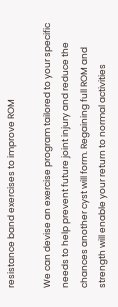resistance band exercises to improve ROM

We can devise an exercise program tailored to your specific needs to help prevent future joint injury and reduce the chances another cyst will form. Regaining full ROM and strength will enable your return to normal activities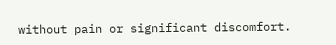without pain or significant discomfort.